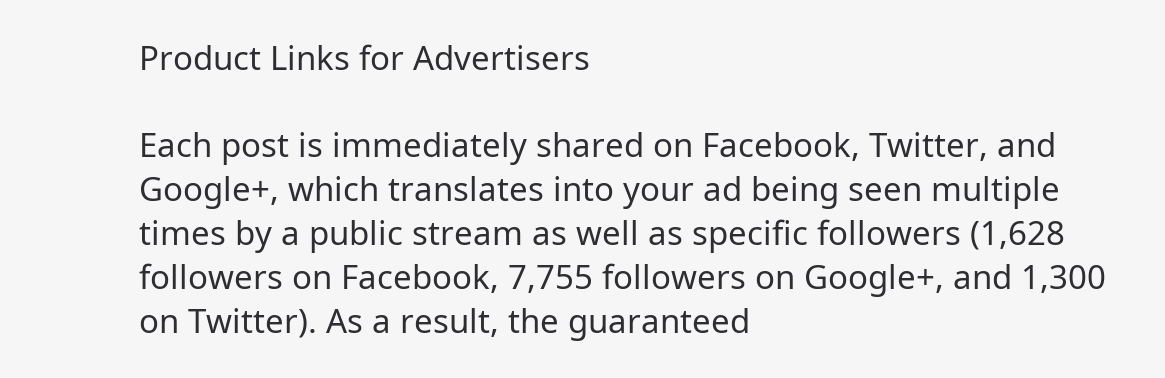Product Links for Advertisers

Each post is immediately shared on Facebook, Twitter, and Google+, which translates into your ad being seen multiple times by a public stream as well as specific followers (1,628 followers on Facebook, 7,755 followers on Google+, and 1,300 on Twitter). As a result, the guaranteed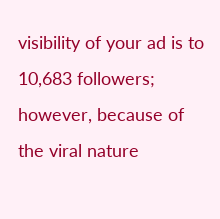visibility of your ad is to 10,683 followers; however, because of the viral nature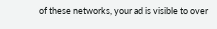of these networks, your ad is visible to over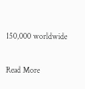150,000 worldwide

Read More